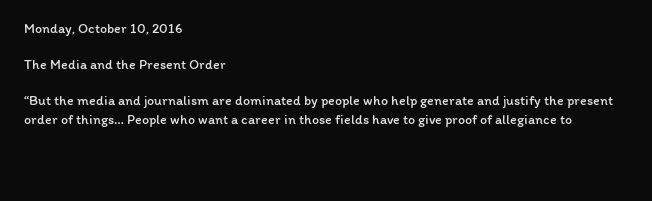Monday, October 10, 2016

The Media and the Present Order

“But the media and journalism are dominated by people who help generate and justify the present order of things… People who want a career in those fields have to give proof of allegiance to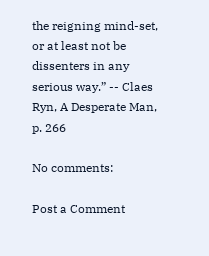the reigning mind-set, or at least not be dissenters in any serious way.” -- Claes Ryn, A Desperate Man, p. 266

No comments:

Post a Comment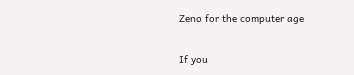Zeno for the computer age

If you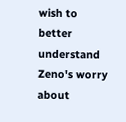wish to better understand Zeno's worry about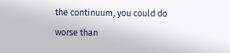the continuum, you could do worse than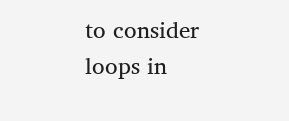to consider loops in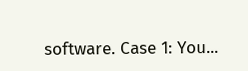software. Case 1: You...